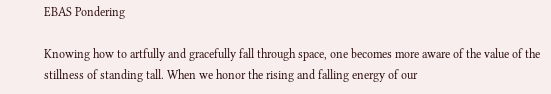EBAS Pondering

Knowing how to artfully and gracefully fall through space, one becomes more aware of the value of the stillness of standing tall. When we honor the rising and falling energy of our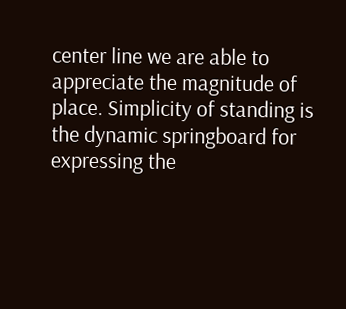center line we are able to appreciate the magnitude of place. Simplicity of standing is the dynamic springboard for expressing the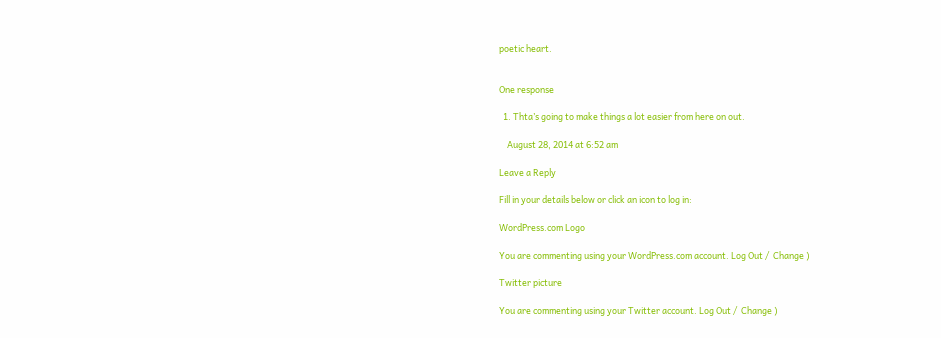poetic heart.


One response

  1. Thta’s going to make things a lot easier from here on out.

    August 28, 2014 at 6:52 am

Leave a Reply

Fill in your details below or click an icon to log in:

WordPress.com Logo

You are commenting using your WordPress.com account. Log Out /  Change )

Twitter picture

You are commenting using your Twitter account. Log Out /  Change )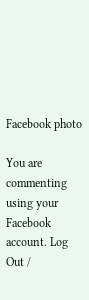Facebook photo

You are commenting using your Facebook account. Log Out /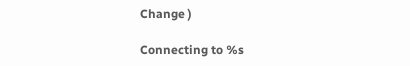Change )

Connecting to %s